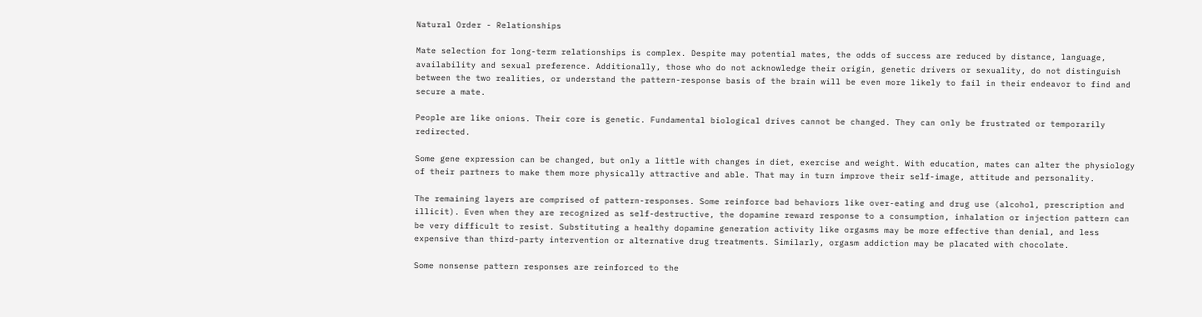Natural Order - Relationships

Mate selection for long-term relationships is complex. Despite may potential mates, the odds of success are reduced by distance, language, availability and sexual preference. Additionally, those who do not acknowledge their origin, genetic drivers or sexuality, do not distinguish between the two realities, or understand the pattern-response basis of the brain will be even more likely to fail in their endeavor to find and secure a mate.

People are like onions. Their core is genetic. Fundamental biological drives cannot be changed. They can only be frustrated or temporarily redirected.

Some gene expression can be changed, but only a little with changes in diet, exercise and weight. With education, mates can alter the physiology of their partners to make them more physically attractive and able. That may in turn improve their self-image, attitude and personality.

The remaining layers are comprised of pattern-responses. Some reinforce bad behaviors like over-eating and drug use (alcohol, prescription and illicit). Even when they are recognized as self-destructive, the dopamine reward response to a consumption, inhalation or injection pattern can be very difficult to resist. Substituting a healthy dopamine generation activity like orgasms may be more effective than denial, and less expensive than third-party intervention or alternative drug treatments. Similarly, orgasm addiction may be placated with chocolate.

Some nonsense pattern responses are reinforced to the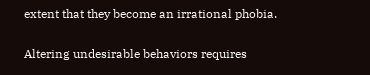extent that they become an irrational phobia.

Altering undesirable behaviors requires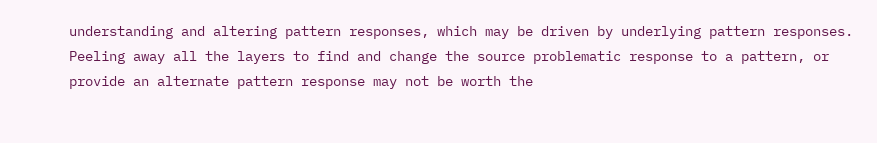understanding and altering pattern responses, which may be driven by underlying pattern responses. Peeling away all the layers to find and change the source problematic response to a pattern, or provide an alternate pattern response may not be worth the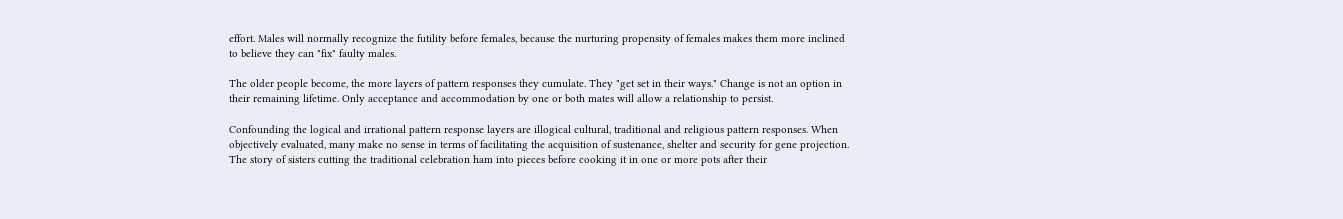effort. Males will normally recognize the futility before females, because the nurturing propensity of females makes them more inclined to believe they can "fix" faulty males.

The older people become, the more layers of pattern responses they cumulate. They "get set in their ways." Change is not an option in their remaining lifetime. Only acceptance and accommodation by one or both mates will allow a relationship to persist.

Confounding the logical and irrational pattern response layers are illogical cultural, traditional and religious pattern responses. When objectively evaluated, many make no sense in terms of facilitating the acquisition of sustenance, shelter and security for gene projection. The story of sisters cutting the traditional celebration ham into pieces before cooking it in one or more pots after their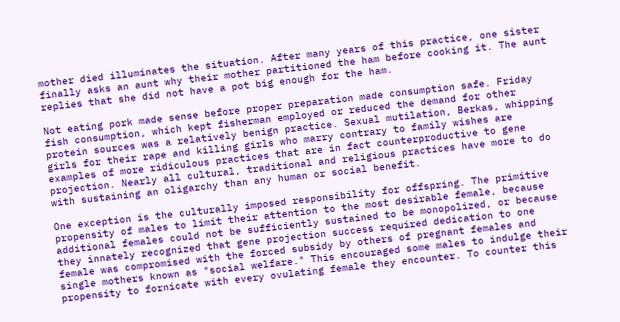mother died illuminates the situation. After many years of this practice, one sister finally asks an aunt why their mother partitioned the ham before cooking it. The aunt replies that she did not have a pot big enough for the ham.

Not eating pork made sense before proper preparation made consumption safe. Friday fish consumption, which kept fisherman employed or reduced the demand for other protein sources was a relatively benign practice. Sexual mutilation, Berkas, whipping girls for their rape and killing girls who marry contrary to family wishes are examples of more ridiculous practices that are in fact counterproductive to gene projection. Nearly all cultural, traditional and religious practices have more to do with sustaining an oligarchy than any human or social benefit.

One exception is the culturally imposed responsibility for offspring. The primitive propensity of males to limit their attention to the most desirable female, because additional females could not be sufficiently sustained to be monopolized, or because they innately recognized that gene projection success required dedication to one female was compromised with the forced subsidy by others of pregnant females and single mothers known as "social welfare." This encouraged some males to indulge their propensity to fornicate with every ovulating female they encounter. To counter this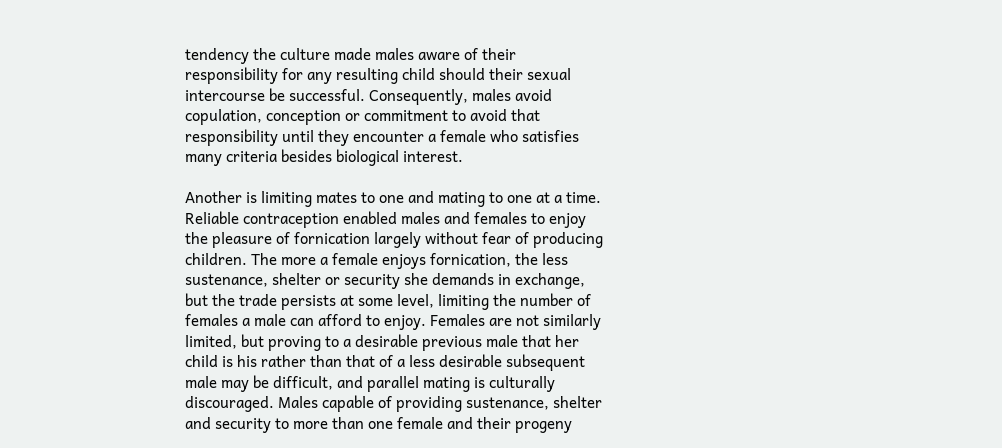tendency the culture made males aware of their responsibility for any resulting child should their sexual intercourse be successful. Consequently, males avoid copulation, conception or commitment to avoid that responsibility until they encounter a female who satisfies many criteria besides biological interest.

Another is limiting mates to one and mating to one at a time. Reliable contraception enabled males and females to enjoy the pleasure of fornication largely without fear of producing children. The more a female enjoys fornication, the less sustenance, shelter or security she demands in exchange, but the trade persists at some level, limiting the number of females a male can afford to enjoy. Females are not similarly limited, but proving to a desirable previous male that her child is his rather than that of a less desirable subsequent male may be difficult, and parallel mating is culturally discouraged. Males capable of providing sustenance, shelter and security to more than one female and their progeny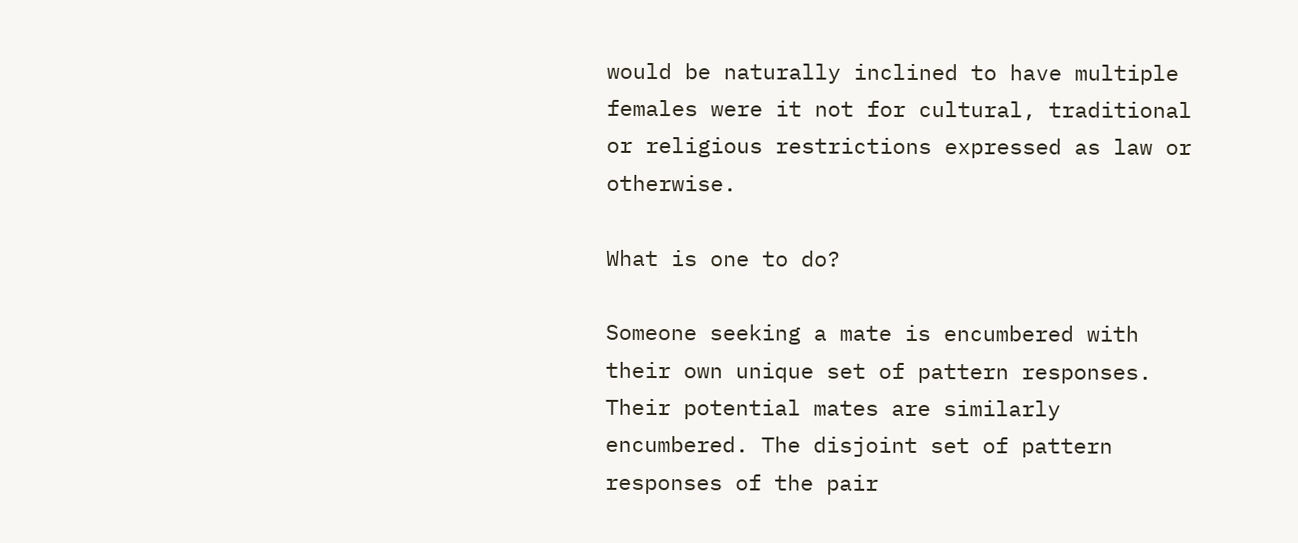would be naturally inclined to have multiple females were it not for cultural, traditional or religious restrictions expressed as law or otherwise.

What is one to do?

Someone seeking a mate is encumbered with their own unique set of pattern responses. Their potential mates are similarly encumbered. The disjoint set of pattern responses of the pair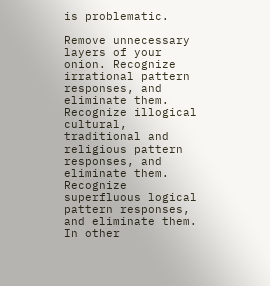is problematic.

Remove unnecessary layers of your onion. Recognize irrational pattern responses, and eliminate them. Recognize illogical cultural, traditional and religious pattern responses, and eliminate them. Recognize superfluous logical pattern responses, and eliminate them. In other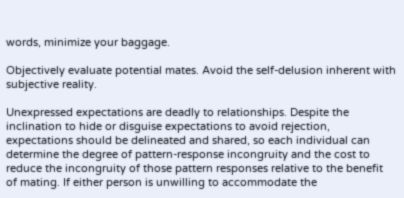words, minimize your baggage.

Objectively evaluate potential mates. Avoid the self-delusion inherent with subjective reality.

Unexpressed expectations are deadly to relationships. Despite the inclination to hide or disguise expectations to avoid rejection, expectations should be delineated and shared, so each individual can determine the degree of pattern-response incongruity and the cost to reduce the incongruity of those pattern responses relative to the benefit of mating. If either person is unwilling to accommodate the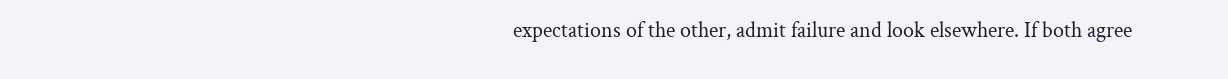expectations of the other, admit failure and look elsewhere. If both agree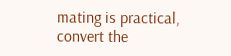mating is practical, convert the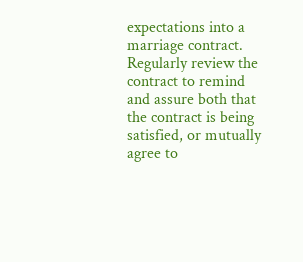expectations into a marriage contract. Regularly review the contract to remind and assure both that the contract is being satisfied, or mutually agree to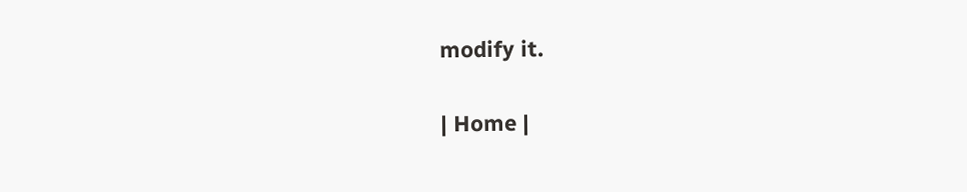modify it.

| Home |